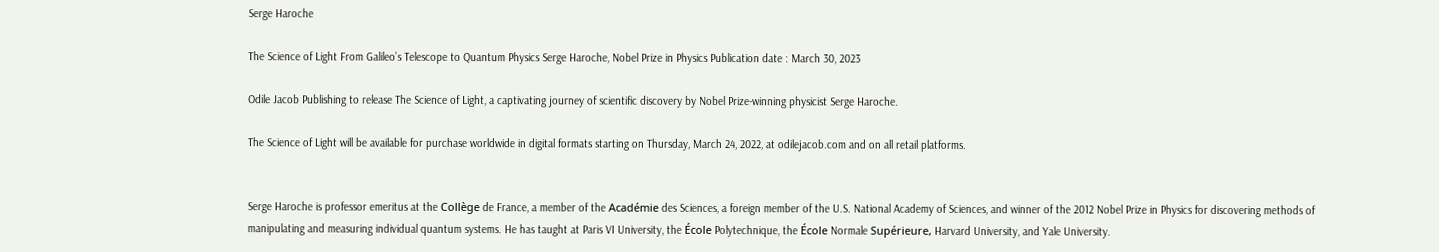Serge Haroche

The Science of Light From Galileo’s Telescope to Quantum Physics Serge Haroche, Nobel Prize in Physics Publication date : March 30, 2023

Odile Jacob Publishing to release The Science of Light, a captivating journey of scientific discovery by Nobel Prize-winning physicist Serge Haroche.

The Science of Light will be available for purchase worldwide in digital formats starting on Thursday, March 24, 2022, at odilejacob.com and on all retail platforms.


Serge Haroche is professor emeritus at the Collège de France, a member of the Académie des Sciences, a foreign member of the U.S. National Academy of Sciences, and winner of the 2012 Nobel Prize in Physics for discovering methods of manipulating and measuring individual quantum systems. He has taught at Paris VI University, the École Polytechnique, the École Normale Supérieure, Harvard University, and Yale University.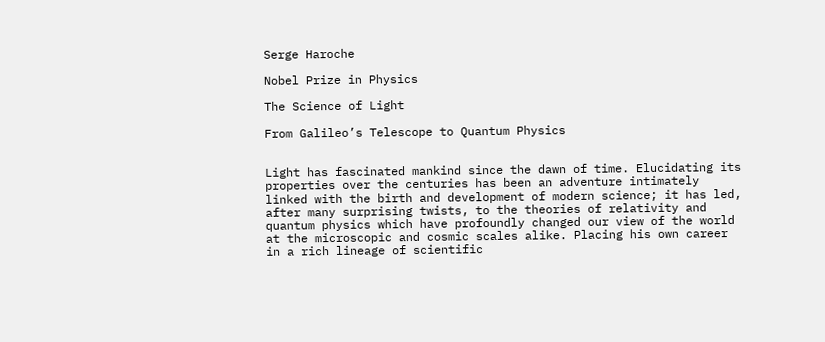Serge Haroche

Nobel Prize in Physics

The Science of Light

From Galileo’s Telescope to Quantum Physics


Light has fascinated mankind since the dawn of time. Elucidating its properties over the centuries has been an adventure intimately linked with the birth and development of modern science; it has led, after many surprising twists, to the theories of relativity and quantum physics which have profoundly changed our view of the world at the microscopic and cosmic scales alike. Placing his own career in a rich lineage of scientific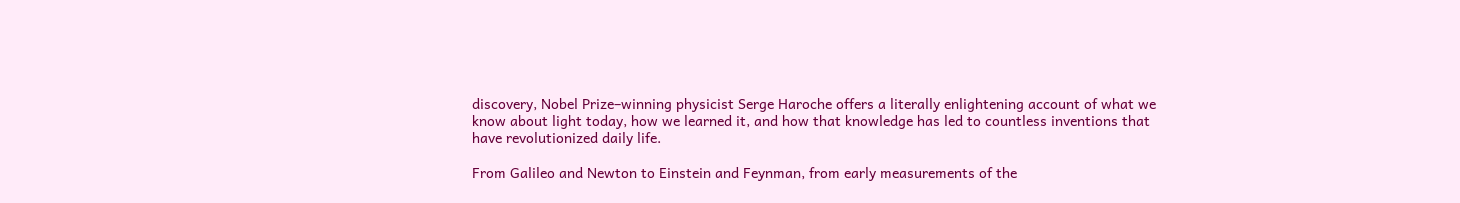discovery, Nobel Prize–winning physicist Serge Haroche offers a literally enlightening account of what we know about light today, how we learned it, and how that knowledge has led to countless inventions that have revolutionized daily life.

From Galileo and Newton to Einstein and Feynman, from early measurements of the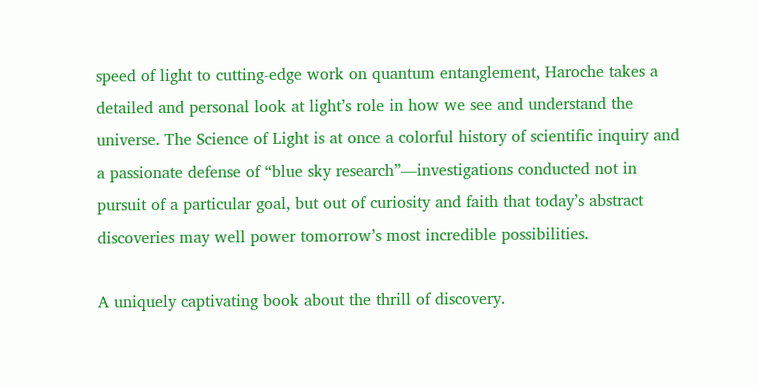speed of light to cutting-edge work on quantum entanglement, Haroche takes a detailed and personal look at light’s role in how we see and understand the universe. The Science of Light is at once a colorful history of scientific inquiry and a passionate defense of “blue sky research”—investigations conducted not in pursuit of a particular goal, but out of curiosity and faith that today’s abstract discoveries may well power tomorrow’s most incredible possibilities.

A uniquely captivating book about the thrill of discovery.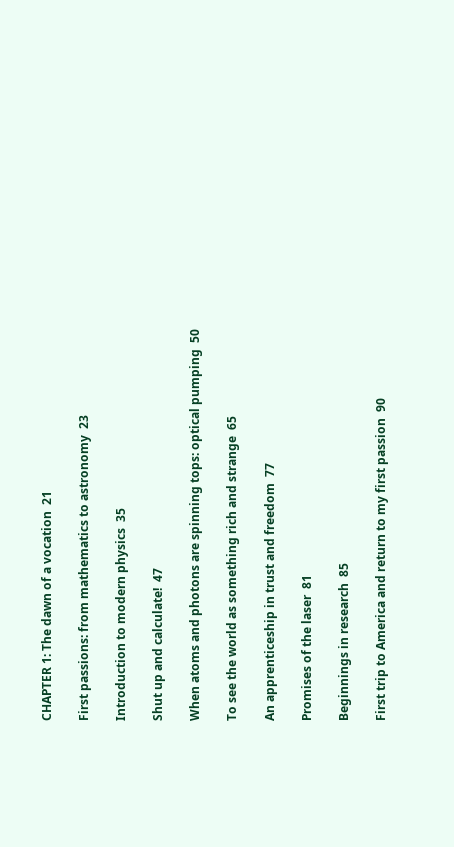CHAPTER 1: The dawn of a vocation  21

First passions: from mathematics to astronomy  23

Introduction to modern physics  35

Shut up and calculate!  47

When atoms and photons are spinning tops: optical pumping  50

To see the world as something rich and strange  65

An apprenticeship in trust and freedom  77

Promises of the laser  81

Beginnings in research  85

First trip to America and return to my first passion  90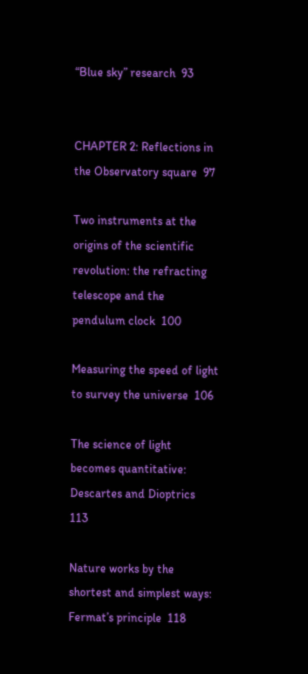“Blue sky” research  93


CHAPTER 2: Reflections in the Observatory square  97

Two instruments at the origins of the scientific revolution: the refracting telescope and the pendulum clock  100

Measuring the speed of light to survey the universe  106

The science of light becomes quantitative: Descartes and Dioptrics  113

Nature works by the shortest and simplest ways: Fermat’s principle  118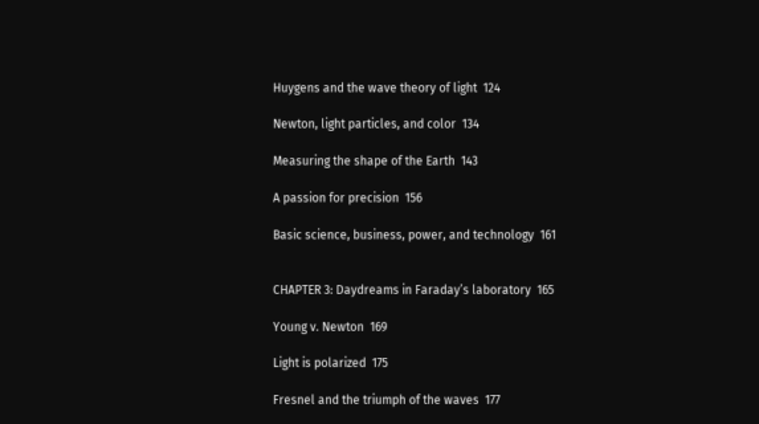Huygens and the wave theory of light  124

Newton, light particles, and color  134

Measuring the shape of the Earth  143

A passion for precision  156

Basic science, business, power, and technology  161


CHAPTER 3: Daydreams in Faraday’s laboratory  165

Young v. Newton  169

Light is polarized  175

Fresnel and the triumph of the waves  177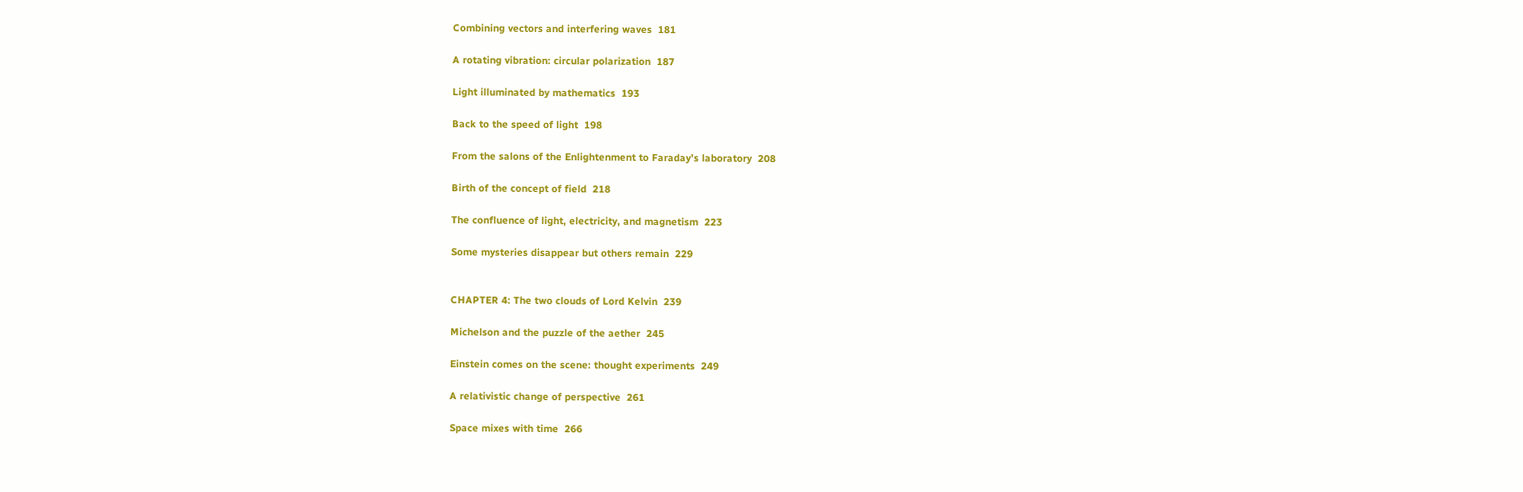Combining vectors and interfering waves  181

A rotating vibration: circular polarization  187

Light illuminated by mathematics  193

Back to the speed of light  198

From the salons of the Enlightenment to Faraday’s laboratory  208

Birth of the concept of field  218

The confluence of light, electricity, and magnetism  223

Some mysteries disappear but others remain  229


CHAPTER 4: The two clouds of Lord Kelvin  239

Michelson and the puzzle of the aether  245

Einstein comes on the scene: thought experiments  249

A relativistic change of perspective  261

Space mixes with time  266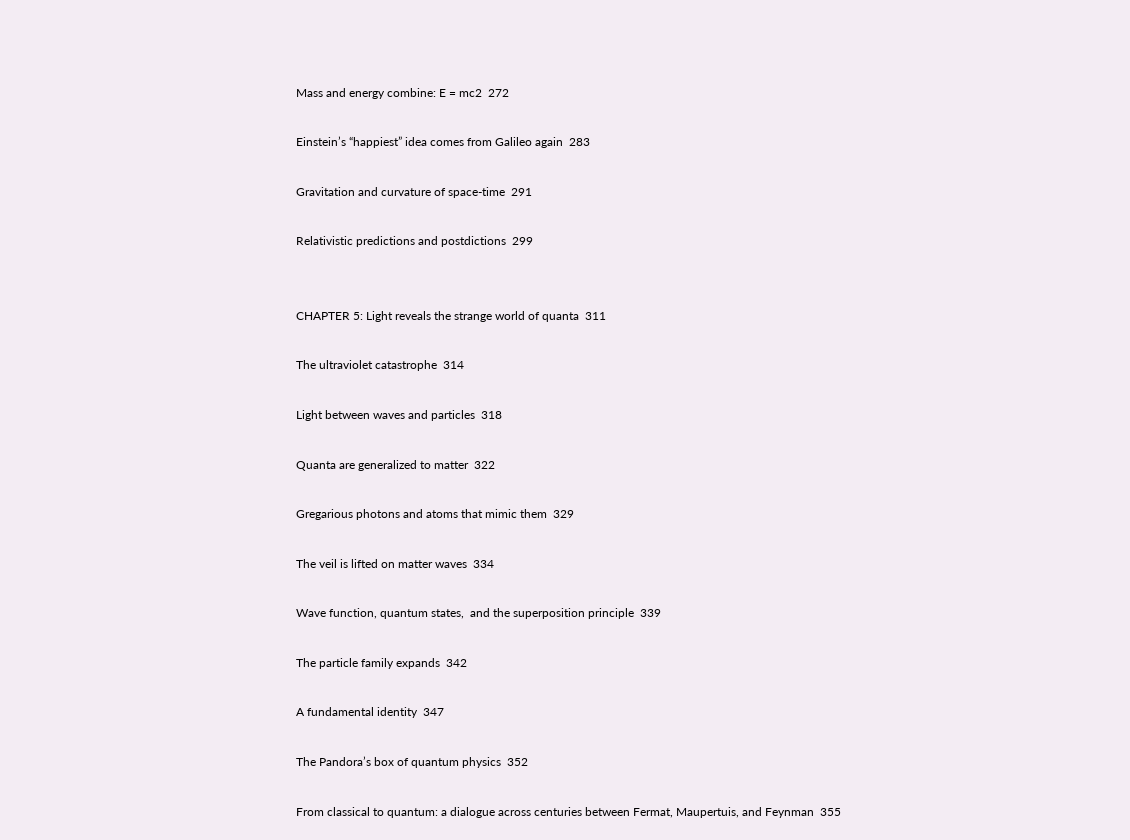Mass and energy combine: E = mc2  272

Einstein’s “happiest” idea comes from Galileo again  283

Gravitation and curvature of space-time  291

Relativistic predictions and postdictions  299


CHAPTER 5: Light reveals the strange world of quanta  311

The ultraviolet catastrophe  314

Light between waves and particles  318

Quanta are generalized to matter  322

Gregarious photons and atoms that mimic them  329

The veil is lifted on matter waves  334

Wave function, quantum states,  and the superposition principle  339

The particle family expands  342

A fundamental identity  347

The Pandora’s box of quantum physics  352

From classical to quantum: a dialogue across centuries between Fermat, Maupertuis, and Feynman  355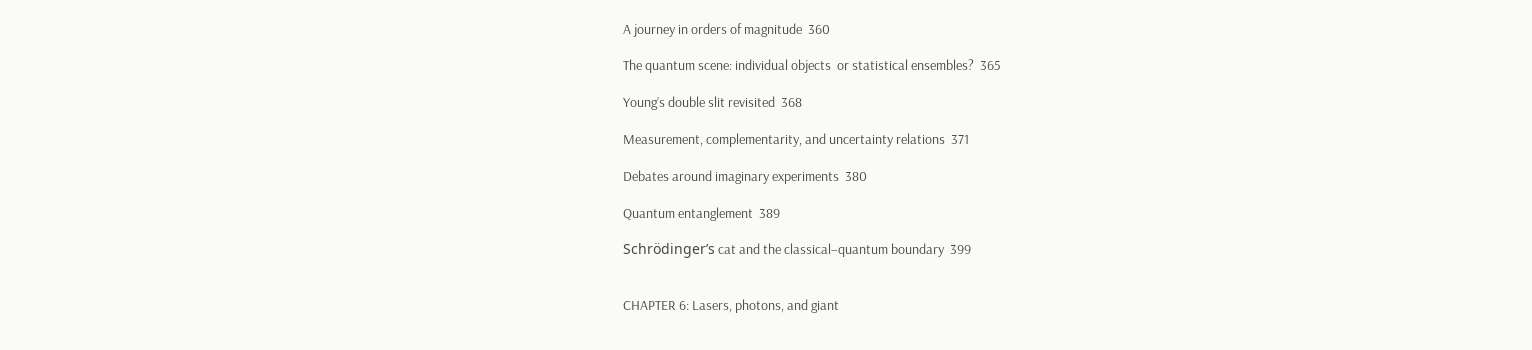A journey in orders of magnitude  360

The quantum scene: individual objects  or statistical ensembles?  365

Young’s double slit revisited  368

Measurement, complementarity, and uncertainty relations  371

Debates around imaginary experiments  380

Quantum entanglement  389

Schrödinger’s cat and the classical–quantum boundary  399


CHAPTER 6: Lasers, photons, and giant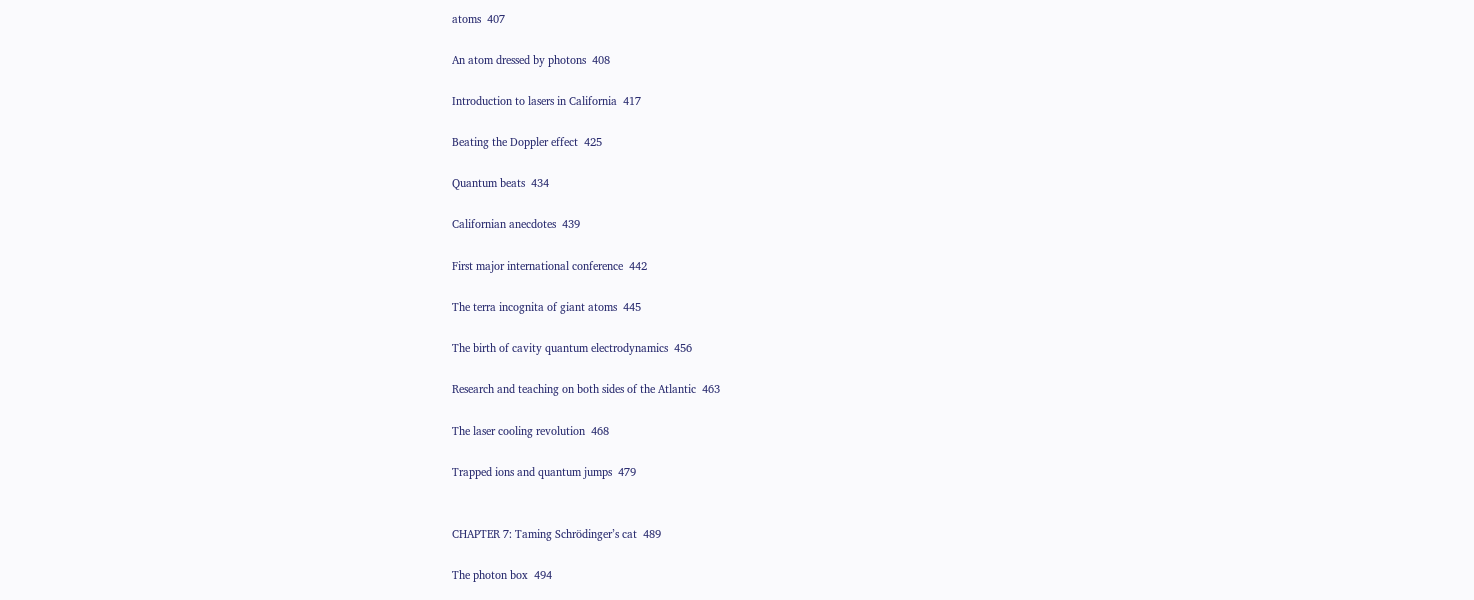atoms  407

An atom dressed by photons  408

Introduction to lasers in California  417

Beating the Doppler effect  425

Quantum beats  434

Californian anecdotes  439

First major international conference  442

The terra incognita of giant atoms  445

The birth of cavity quantum electrodynamics  456

Research and teaching on both sides of the Atlantic  463

The laser cooling revolution  468

Trapped ions and quantum jumps  479


CHAPTER 7: Taming Schrödinger’s cat  489

The photon box  494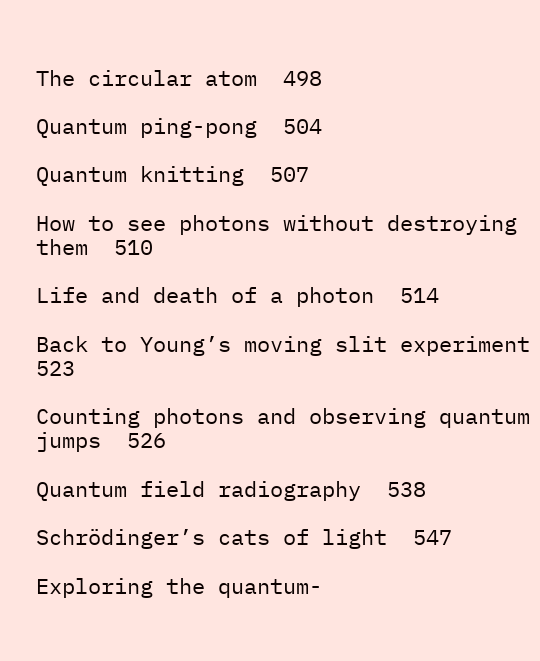The circular atom  498

Quantum ping-pong  504

Quantum knitting  507

How to see photons without destroying them  510

Life and death of a photon  514

Back to Young’s moving slit experiment  523

Counting photons and observing quantum jumps  526

Quantum field radiography  538

Schrödinger’s cats of light  547

Exploring the quantum-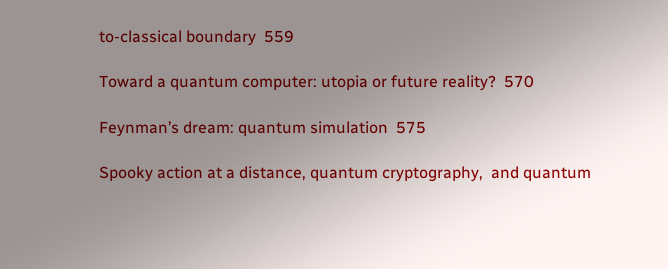to-classical boundary  559

Toward a quantum computer: utopia or future reality?  570

Feynman’s dream: quantum simulation  575

Spooky action at a distance, quantum cryptography,  and quantum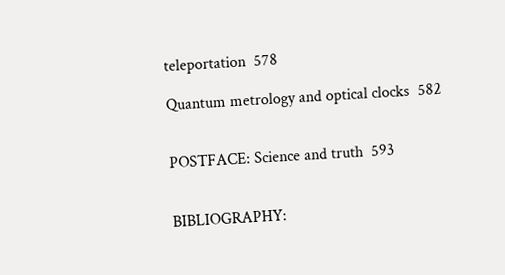teleportation  578

Quantum metrology and optical clocks  582


POSTFACE: Science and truth  593


BIBLIOGRAPHY: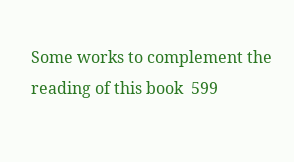Some works to complement the reading of this book  599